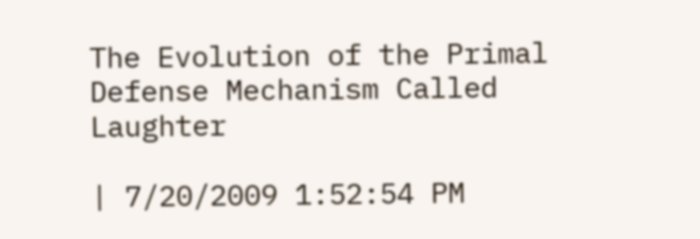The Evolution of the Primal Defense Mechanism Called Laughter

| 7/20/2009 1:52:54 PM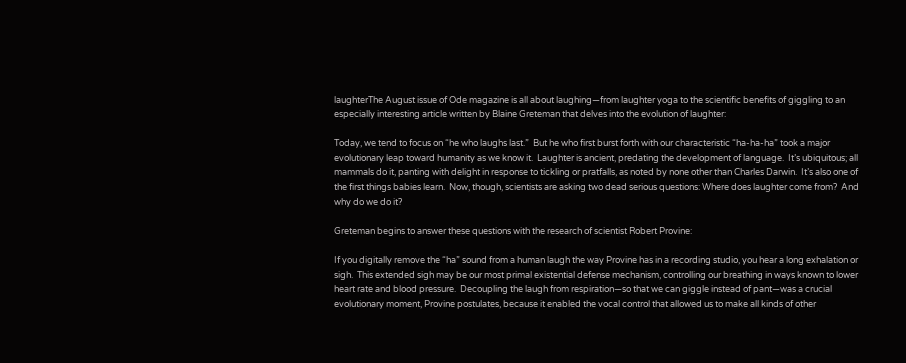laughterThe August issue of Ode magazine is all about laughing—from laughter yoga to the scientific benefits of giggling to an especially interesting article written by Blaine Greteman that delves into the evolution of laughter:

Today, we tend to focus on “he who laughs last.”  But he who first burst forth with our characteristic “ha-ha-ha” took a major evolutionary leap toward humanity as we know it.  Laughter is ancient, predating the development of language.  It’s ubiquitous; all mammals do it, panting with delight in response to tickling or pratfalls, as noted by none other than Charles Darwin.  It’s also one of the first things babies learn.  Now, though, scientists are asking two dead serious questions: Where does laughter come from?  And why do we do it?

Greteman begins to answer these questions with the research of scientist Robert Provine:

If you digitally remove the “ha” sound from a human laugh the way Provine has in a recording studio, you hear a long exhalation or sigh.  This extended sigh may be our most primal existential defense mechanism, controlling our breathing in ways known to lower heart rate and blood pressure.  Decoupling the laugh from respiration—so that we can giggle instead of pant—was a crucial evolutionary moment, Provine postulates, because it enabled the vocal control that allowed us to make all kinds of other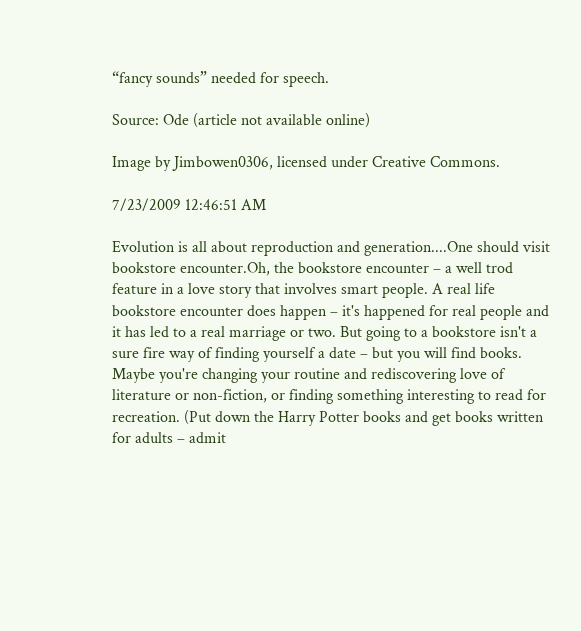“fancy sounds” needed for speech.

Source: Ode (article not available online)

Image by Jimbowen0306, licensed under Creative Commons.

7/23/2009 12:46:51 AM

Evolution is all about reproduction and generation....One should visit bookstore encounter.Oh, the bookstore encounter – a well trod feature in a love story that involves smart people. A real life bookstore encounter does happen – it's happened for real people and it has led to a real marriage or two. But going to a bookstore isn't a sure fire way of finding yourself a date – but you will find books. Maybe you're changing your routine and rediscovering love of literature or non-fiction, or finding something interesting to read for recreation. (Put down the Harry Potter books and get books written for adults – admit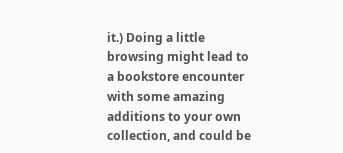it.) Doing a little browsing might lead to a bookstore encounter with some amazing additions to your own collection, and could be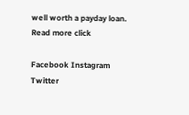well worth a payday loan. Read more click

Facebook Instagram Twitter